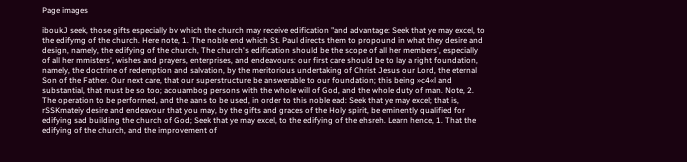Page images

iboukJ seek, those gifts especially bv which the church may receive edification "and advantage: Seek that ye may excel, to the edifymg of the church. Here note, 1. The noble end which St. Paul directs them to propound in what they desire and design, namely, the edifying of the church, The church's edification should be the scope of all her members', especially of all her mmisters', wishes and prayers, enterprises, and endeavours: our first care should be to lay a right foundation, namely, the doctrine of redemption and salvation, by the meritorious undertaking of Christ Jesus our Lord, the eternal Son of the Father. Our next care, that our superstructure be answerable to our foundation; this being »c4«l and substantial, that must be so too; acouambog persons with the whole will of God, and the whole duty of man. Note, 2. The operation to be performed, and the aans to be used, in order to this noble ead: Seek that ye may excel; that is, rSSKmateiy desire and endeavour that you may, by the gifts and graces of the Holy spirit, be eminently qualified for edifying sad building the church of God; Seek that ye may excel, to the edifying of the ehsreh. Learn hence, 1. That the edifying of the church, and the improvement of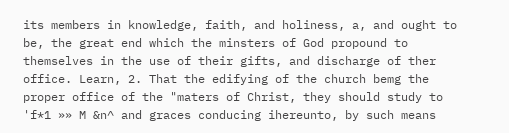its members in knowledge, faith, and holiness, a, and ought to be, the great end which the minsters of God propound to themselves in the use of their gifts, and discharge of ther office. Learn, 2. That the edifying of the church bemg the proper office of the "maters of Christ, they should study to 'f*1 »» M &n^ and graces conducing ihereunto, by such means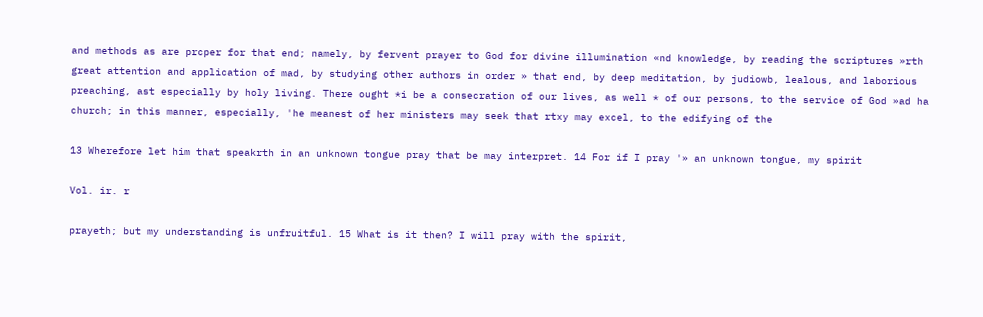and methods as are prcper for that end; namely, by fervent prayer to God for divine illumination «nd knowledge, by reading the scriptures »rth great attention and application of mad, by studying other authors in order » that end, by deep meditation, by judiowb, lealous, and laborious preaching, ast especially by holy living. There ought *i be a consecration of our lives, as well * of our persons, to the service of God »ad ha church; in this manner, especially, 'he meanest of her ministers may seek that rtxy may excel, to the edifying of the

13 Wherefore let him that speakrth in an unknown tongue pray that be may interpret. 14 For if I pray '» an unknown tongue, my spirit

Vol. ir. r

prayeth; but my understanding is unfruitful. 15 What is it then? I will pray with the spirit,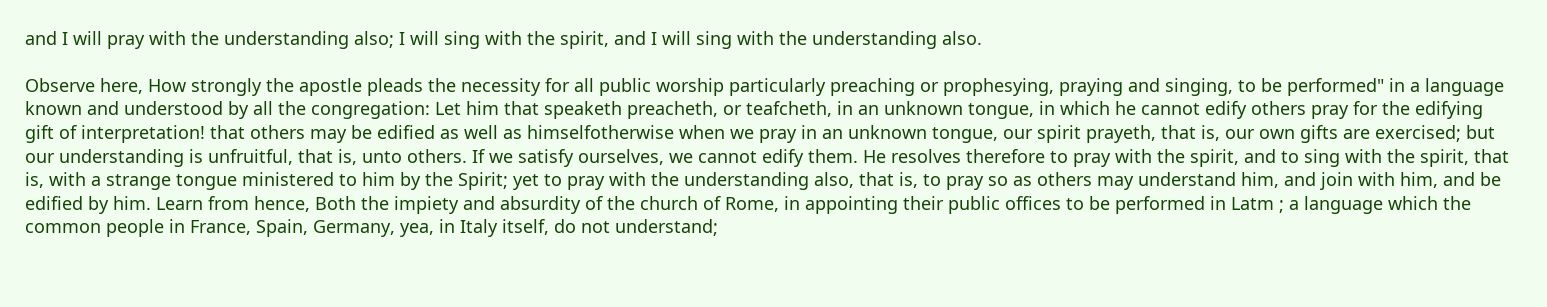and I will pray with the understanding also; I will sing with the spirit, and I will sing with the understanding also.

Observe here, How strongly the apostle pleads the necessity for all public worship particularly preaching or prophesying, praying and singing, to be performed" in a language known and understood by all the congregation: Let him that speaketh preacheth, or teafcheth, in an unknown tongue, in which he cannot edify others pray for the edifying gift of interpretation! that others may be edified as well as himselfotherwise when we pray in an unknown tongue, our spirit prayeth, that is, our own gifts are exercised; but our understanding is unfruitful, that is, unto others. If we satisfy ourselves, we cannot edify them. He resolves therefore to pray with the spirit, and to sing with the spirit, that is, with a strange tongue ministered to him by the Spirit; yet to pray with the understanding also, that is, to pray so as others may understand him, and join with him, and be edified by him. Learn from hence, Both the impiety and absurdity of the church of Rome, in appointing their public offices to be performed in Latm ; a language which the common people in France, Spain, Germany, yea, in Italy itself, do not understand;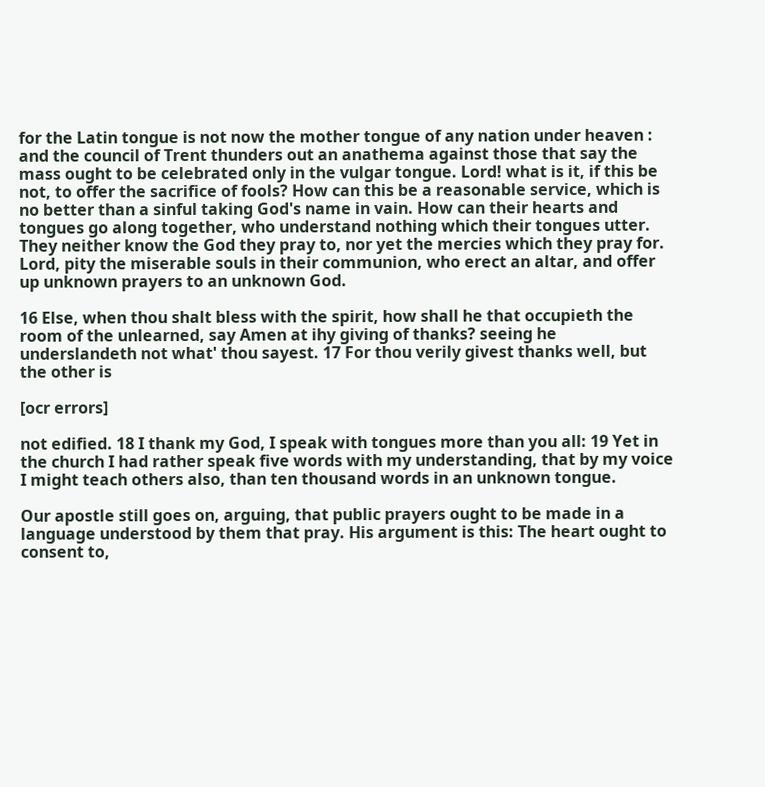for the Latin tongue is not now the mother tongue of any nation under heaven : and the council of Trent thunders out an anathema against those that say the mass ought to be celebrated only in the vulgar tongue. Lord! what is it, if this be not, to offer the sacrifice of fools? How can this be a reasonable service, which is no better than a sinful taking God's name in vain. How can their hearts and tongues go along together, who understand nothing which their tongues utter. They neither know the God they pray to, nor yet the mercies which they pray for. Lord, pity the miserable souls in their communion, who erect an altar, and offer up unknown prayers to an unknown God.

16 Else, when thou shalt bless with the spirit, how shall he that occupieth the room of the unlearned, say Amen at ihy giving of thanks? seeing he underslandeth not what' thou sayest. 17 For thou verily givest thanks well, but the other is

[ocr errors]

not edified. 18 I thank my God, I speak with tongues more than you all: 19 Yet in the church I had rather speak five words with my understanding, that by my voice I might teach others also, than ten thousand words in an unknown tongue.

Our apostle still goes on, arguing, that public prayers ought to be made in a language understood by them that pray. His argument is this: The heart ought to consent to,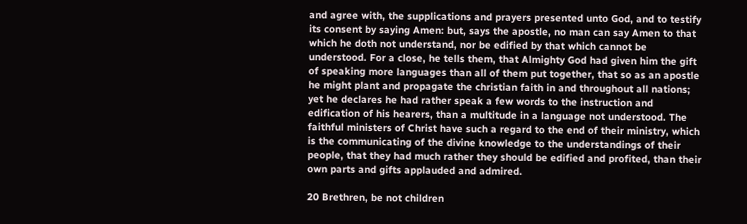and agree with, the supplications and prayers presented unto God, and to testify its consent by saying Amen: but, says the apostle, no man can say Amen to that which he doth not understand, nor be edified by that which cannot be understood. For a close, he tells them, that Almighty God had given him the gift of speaking more languages than all of them put together, that so as an apostle he might plant and propagate the christian faith in and throughout all nations; yet he declares he had rather speak a few words to the instruction and edification of his hearers, than a multitude in a language not understood. The faithful ministers of Christ have such a regard to the end of their ministry, which is the communicating of the divine knowledge to the understandings of their people, that they had much rather they should be edified and profited, than their own parts and gifts applauded and admired.

20 Brethren, be not children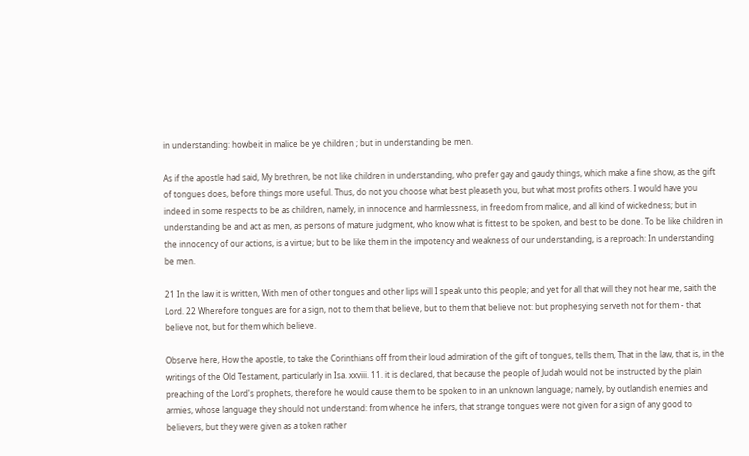in understanding: howbeit in malice be ye children ; but in understanding be men.

As if the apostle had said, My brethren, be not like children in understanding, who prefer gay and gaudy things, which make a fine show, as the gift of tongues does, before things more useful. Thus, do not you choose what best pleaseth you, but what most profits others. I would have you indeed in some respects to be as children, namely, in innocence and harmlessness, in freedom from malice, and all kind of wickedness; but in understanding be and act as men, as persons of mature judgment, who know what is fittest to be spoken, and best to be done. To be like children in the innocency of our actions, is a virtue; but to be like them in the impotency and weakness of our understanding, is a reproach: In understanding be men.

21 In the law it is written, With men of other tongues and other lips will I speak unto this people; and yet for all that will they not hear me, saith the Lord. 22 Wherefore tongues are for a sign, not to them that believe, but to them that believe not: but prophesying serveth not for them - that believe not, but for them which believe.

Observe here, How the apostle, to take the Corinthians off from their loud admiration of the gift of tongues, tells them, That in the law, that is, in the writings of the Old Testament, particularly in Isa. xxviii. 11. it is declared, that because the people of Judah would not be instructed by the plain preaching of the Lord's prophets, therefore he would cause them to be spoken to in an unknown language; namely, by outlandish enemies and armies, whose language they should not understand: from whence he infers, that strange tongues were not given for a sign of any good to believers, but they were given as a token rather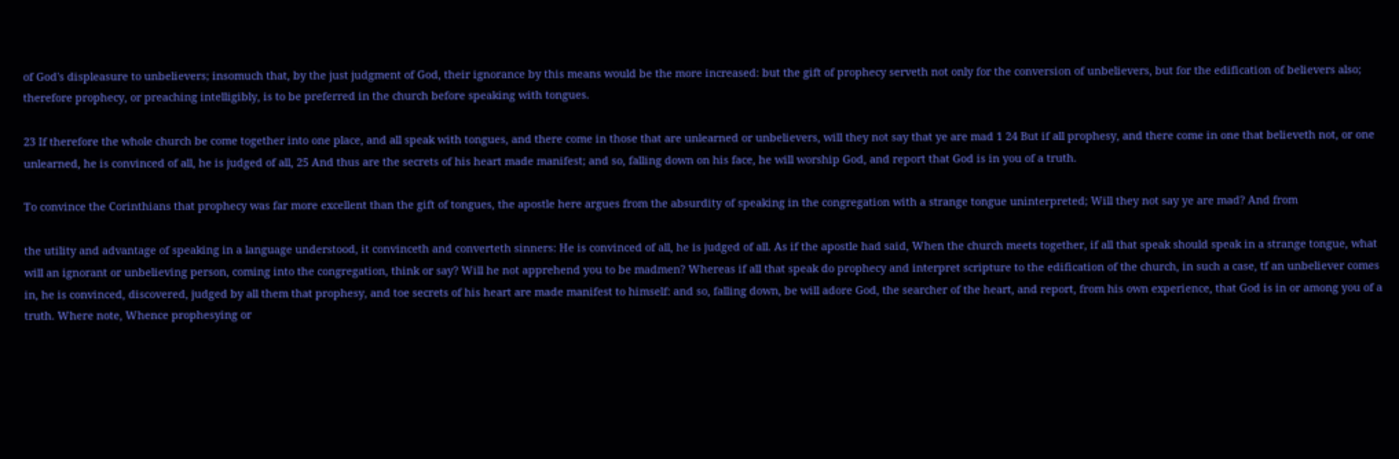of God's displeasure to unbelievers; insomuch that, by the just judgment of God, their ignorance by this means would be the more increased: but the gift of prophecy serveth not only for the conversion of unbelievers, but for the edification of believers also; therefore prophecy, or preaching intelligibly, is to be preferred in the church before speaking with tongues.

23 If therefore the whole church be come together into one place, and all speak with tongues, and there come in those that are unlearned or unbelievers, will they not say that ye are mad 1 24 But if all prophesy, and there come in one that believeth not, or one unlearned, he is convinced of all, he is judged of all, 25 And thus are the secrets of his heart made manifest; and so, falling down on his face, he will worship God, and report that God is in you of a truth.

To convince the Corinthians that prophecy was far more excellent than the gift of tongues, the apostle here argues from the absurdity of speaking in the congregation with a strange tongue uninterpreted; Will they not say ye are mad? And from

the utility and advantage of speaking in a language understood, it convinceth and converteth sinners: He is convinced of all, he is judged of all. As if the apostle had said, When the church meets together, if all that speak should speak in a strange tongue, what will an ignorant or unbelieving person, coming into the congregation, think or say? Will he not apprehend you to be madmen? Whereas if all that speak do prophecy and interpret scripture to the edification of the church, in such a case, tf an unbeliever comes in, he is convinced, discovered, judged by all them that prophesy, and toe secrets of his heart are made manifest to himself: and so, falling down, be will adore God, the searcher of the heart, and report, from his own experience, that God is in or among you of a truth. Where note, Whence prophesying or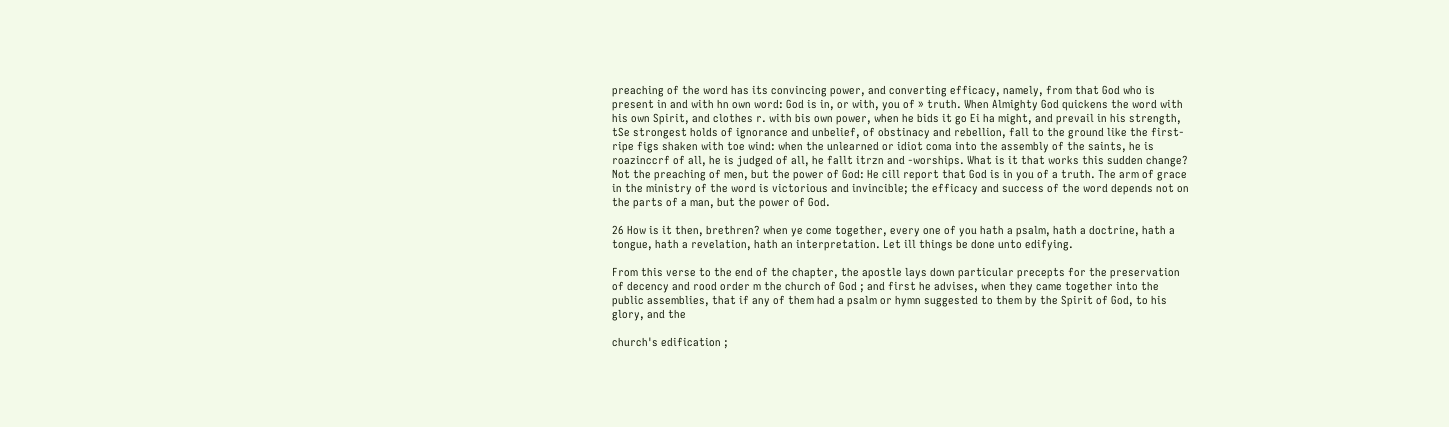preaching of the word has its convincing power, and converting efficacy, namely, from that God who is present in and with hn own word: God is in, or with, you of » truth. When Almighty God quickens the word with his own Spirit, and clothes r. with bis own power, when he bids it go Ei ha might, and prevail in his strength, tSe strongest holds of ignorance and unbelief, of obstinacy and rebellion, fall to the ground like the first-ripe figs shaken with toe wind: when the unlearned or idiot coma into the assembly of the saints, he is roazinccrf of all, he is judged of all, he fallt itrzn and -worships. What is it that works this sudden change? Not the preaching of men, but the power of God: He cill report that God is in you of a truth. The arm of grace in the ministry of the word is victorious and invincible; the efficacy and success of the word depends not on the parts of a man, but the power of God.

26 How is it then, brethren? when ye come together, every one of you hath a psalm, hath a doctrine, hath a tongue, hath a revelation, hath an interpretation. Let ill things be done unto edifying.

From this verse to the end of the chapter, the apostle lays down particular precepts for the preservation of decency and rood order m the church of God ; and first he advises, when they came together into the public assemblies, that if any of them had a psalm or hymn suggested to them by the Spirit of God, to his glory, and the

church's edification ;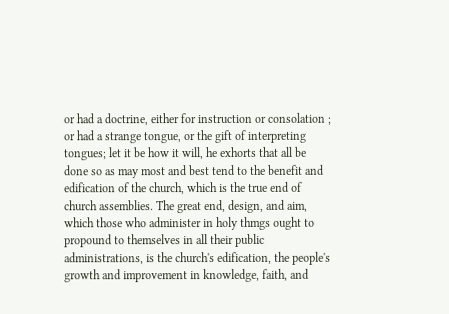or had a doctrine, either for instruction or consolation ; or had a strange tongue, or the gift of interpreting tongues; let it be how it will, he exhorts that all be done so as may most and best tend to the benefit and edification of the church, which is the true end of church assemblies. The great end, design, and aim, which those who administer in holy thmgs ought to propound to themselves in all their public administrations, is the church's edification, the people's growth and improvement in knowledge, faith, and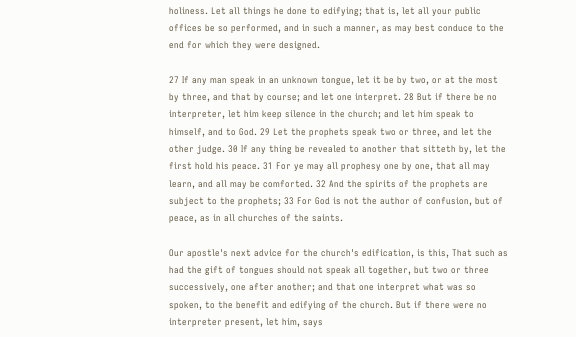holiness. Let all things he done to edifying; that is, let all your public offices be so performed, and in such a manner, as may best conduce to the end for which they were designed.

27 If any man speak in an unknown tongue, let it be by two, or at the most by three, and that by course; and let one interpret. 28 But if there be no interpreter, let him keep silence in the church; and let him speak to himself, and to God. 29 Let the prophets speak two or three, and let the other judge. 30 If any thing be revealed to another that sitteth by, let the first hold his peace. 31 For ye may all prophesy one by one, that all may learn, and all may be comforted. 32 And the spirits of the prophets are subject to the prophets; 33 For God is not the author of confusion, but of peace, as in all churches of the saints.

Our apostle's next advice for the church's edification, is this, That such as had the gift of tongues should not speak all together, but two or three successively, one after another; and that one interpret what was so spoken, to the benefit and edifying of the church. But if there were no interpreter present, let him, says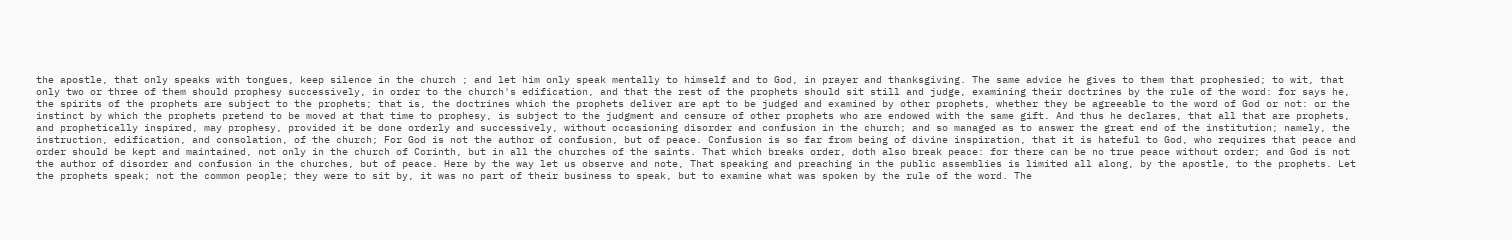the apostle, that only speaks with tongues, keep silence in the church ; and let him only speak mentally to himself and to God, in prayer and thanksgiving. The same advice he gives to them that prophesied; to wit, that only two or three of them should prophesy successively, in order to the church's edification, and that the rest of the prophets should sit still and judge, examining their doctrines by the rule of the word: for says he, the spirits of the prophets are subject to the prophets; that is, the doctrines which the prophets deliver are apt to be judged and examined by other prophets, whether they be agreeable to the word of God or not: or the instinct by which the prophets pretend to be moved at that time to prophesy, is subject to the judgment and censure of other prophets who are endowed with the same gift. And thus he declares, that all that are prophets, and prophetically inspired, may prophesy, provided it be done orderly and successively, without occasioning disorder and confusion in the church; and so managed as to answer the great end of the institution; namely, the instruction, edification, and consolation, of the church; For God is not the author of confusion, but of peace. Confusion is so far from being of divine inspiration, that it is hateful to God, who requires that peace and order should be kept and maintained, not only in the church of Corinth, but in all the churches of the saints. That which breaks order, doth also break peace: for there can be no true peace without order; and God is not the author of disorder and confusion in the churches, but of peace. Here by the way let us observe and note, That speaking and preaching in the public assemblies is limited all along, by the apostle, to the prophets. Let the prophets speak; not the common people; they were to sit by, it was no part of their business to speak, but to examine what was spoken by the rule of the word. The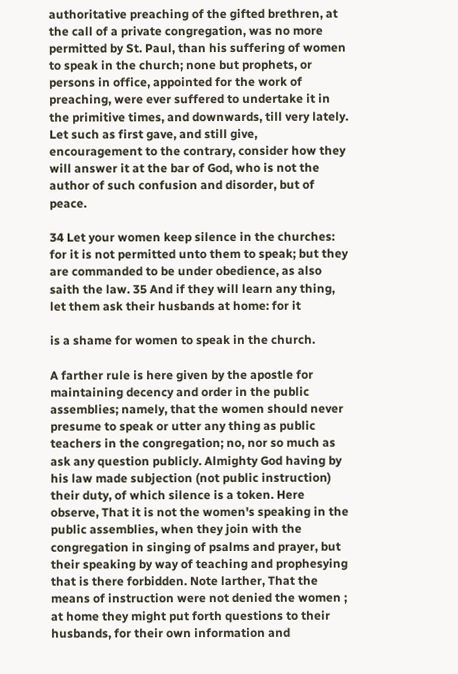authoritative preaching of the gifted brethren, at the call of a private congregation, was no more permitted by St. Paul, than his suffering of women to speak in the church; none but prophets, or persons in office, appointed for the work of preaching, were ever suffered to undertake it in the primitive times, and downwards, till very lately. Let such as first gave, and still give, encouragement to the contrary, consider how they will answer it at the bar of God, who is not the author of such confusion and disorder, but of peace.

34 Let your women keep silence in the churches: for it is not permitted unto them to speak; but they are commanded to be under obedience, as also saith the law. 35 And if they will learn any thing, let them ask their husbands at home: for it

is a shame for women to speak in the church.

A farther rule is here given by the apostle for maintaining decency and order in the public assemblies; namely, that the women should never presume to speak or utter any thing as public teachers in the congregation; no, nor so much as ask any question publicly. Almighty God having by his law made subjection (not public instruction) their duty, of which silence is a token. Here observe, That it is not the women's speaking in the public assemblies, when they join with the congregation in singing of psalms and prayer, but their speaking by way of teaching and prophesying that is there forbidden. Note larther, That the means of instruction were not denied the women ; at home they might put forth questions to their husbands, for their own information and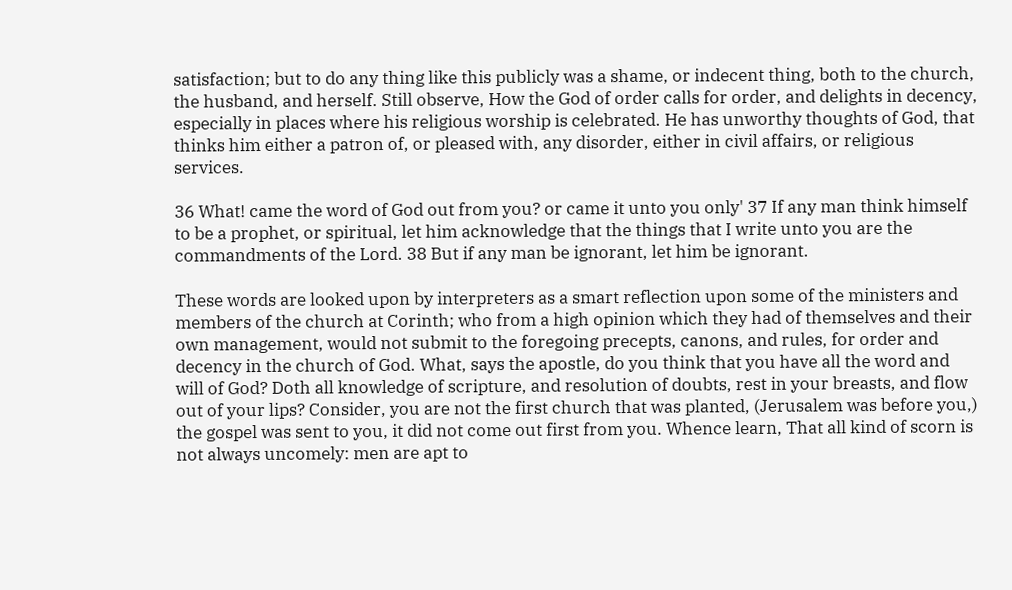satisfaction; but to do any thing like this publicly was a shame, or indecent thing, both to the church, the husband, and herself. Still observe, How the God of order calls for order, and delights in decency, especially in places where his religious worship is celebrated. He has unworthy thoughts of God, that thinks him either a patron of, or pleased with, any disorder, either in civil affairs, or religious services.

36 What! came the word of God out from you? or came it unto you only' 37 If any man think himself to be a prophet, or spiritual, let him acknowledge that the things that I write unto you are the commandments of the Lord. 38 But if any man be ignorant, let him be ignorant.

These words are looked upon by interpreters as a smart reflection upon some of the ministers and members of the church at Corinth; who from a high opinion which they had of themselves and their own management, would not submit to the foregoing precepts, canons, and rules, for order and decency in the church of God. What, says the apostle, do you think that you have all the word and will of God? Doth all knowledge of scripture, and resolution of doubts, rest in your breasts, and flow out of your lips? Consider, you are not the first church that was planted, (Jerusalem was before you,) the gospel was sent to you, it did not come out first from you. Whence learn, That all kind of scorn is not always uncomely: men are apt to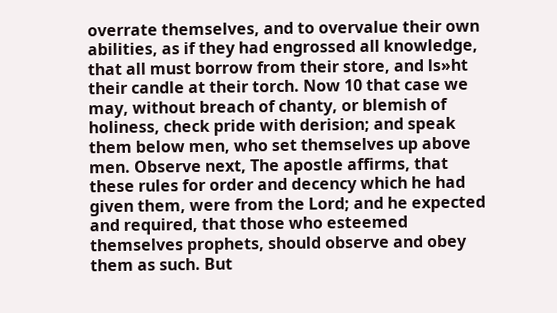overrate themselves, and to overvalue their own abilities, as if they had engrossed all knowledge, that all must borrow from their store, and ls»ht their candle at their torch. Now 10 that case we may, without breach of chanty, or blemish of holiness, check pride with derision; and speak them below men, who set themselves up above men. Observe next, The apostle affirms, that these rules for order and decency which he had given them, were from the Lord; and he expected and required, that those who esteemed themselves prophets, should observe and obey them as such. But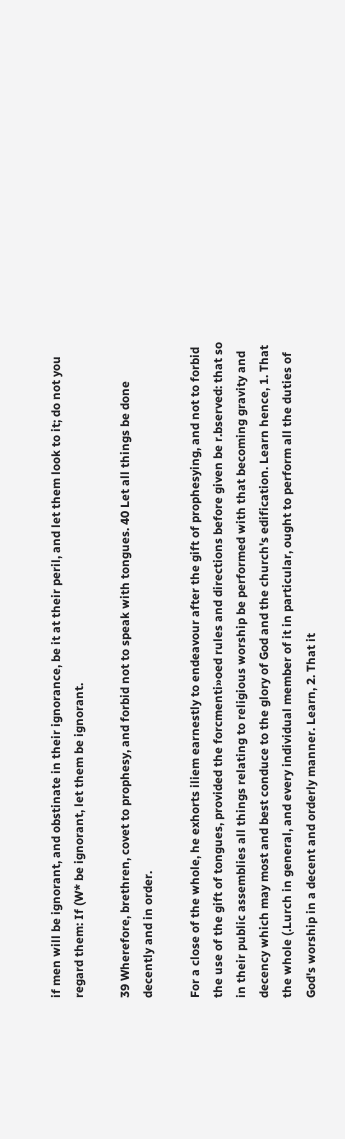if men will be ignorant, and obstinate in their ignorance, be it at their peril, and let them look to it; do not you regard them: If (W* be ignorant, let them be ignorant.

39 Wherefore, brethren, covet to prophesy, and forbid not to speak with tongues. 40 Let all things be done decently and in order.

For a close of the whole, he exhorts iliem earnestly to endeavour after the gift of prophesying, and not to forbid the use of the gift of tongues, provided the forcmenti»oed rules and directions before given be r.bserved: that so in their public assemblies all things relating to religious worship be performed with that becoming gravity and decency which may most and best conduce to the glory of God and the church's edification. Learn hence, 1. That the whole (.Lurch in general, and every individual member of it in particular, ought to perform all the duties of God's worship in a decent and orderly manner. Learn, 2. That it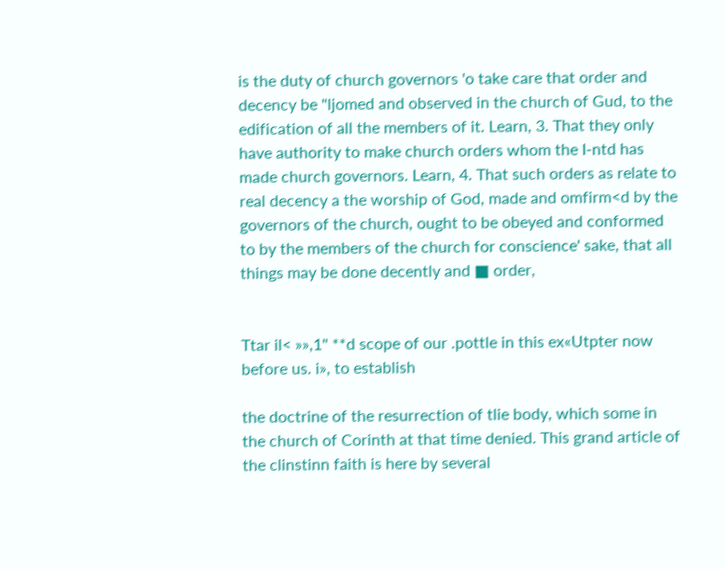is the duty of church governors 'o take care that order and decency be "ljomed and observed in the church of Gud, to the edification of all the members of it. Learn, 3. That they only have authority to make church orders whom the I-ntd has made church governors. Learn, 4. That such orders as relate to real decency a the worship of God, made and omfirm<d by the governors of the church, ought to be obeyed and conformed to by the members of the church for conscience' sake, that all things may be done decently and ■ order,


Ttar il< »»,1" **d scope of our .pottle in this ex«Utpter now before us. i», to establish

the doctrine of the resurrection of tlie body, which some in the church of Corinth at that time denied. This grand article of the clinstinn faith is here by several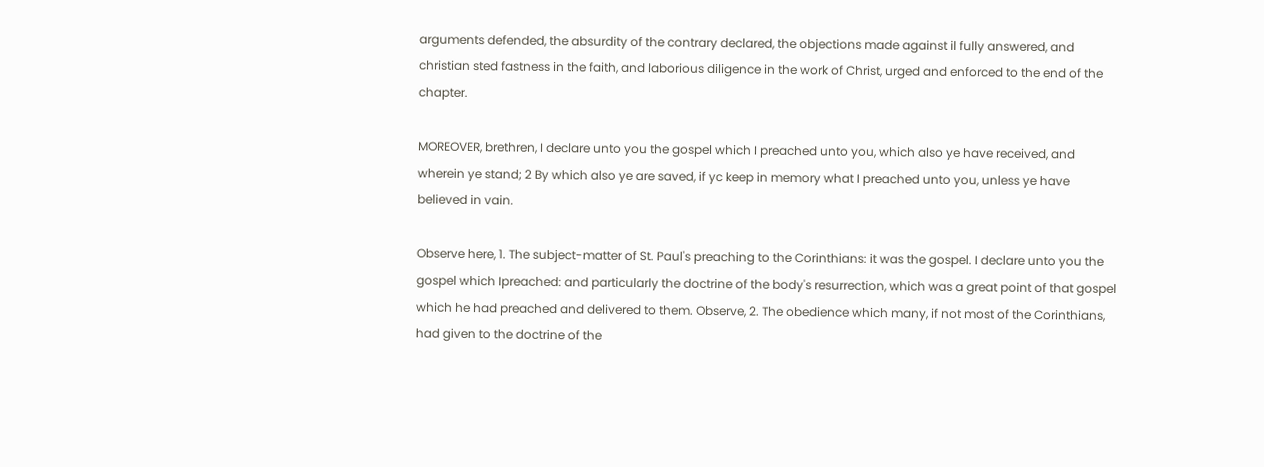arguments defended, the absurdity of the contrary declared, the objections made against il fully answered, and christian sted fastness in the faith, and laborious diligence in the work of Christ, urged and enforced to the end of the chapter.

MOREOVER, brethren, I declare unto you the gospel which I preached unto you, which also ye have received, and wherein ye stand; 2 By which also ye are saved, if yc keep in memory what I preached unto you, unless ye have believed in vain.

Observe here, 1. The subject-matter of St. Paul's preaching to the Corinthians: it was the gospel. I declare unto you the gospel which Ipreached: and particularly the doctrine of the body's resurrection, which was a great point of that gospel which he had preached and delivered to them. Observe, 2. The obedience which many, if not most of the Corinthians, had given to the doctrine of the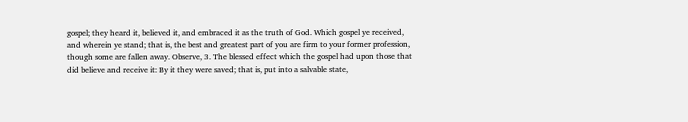gospel; they heard it, believed it, and embraced it as the truth of God. Which gospel ye received, and wherein ye stand; that is, the best and greatest part of you are firm to your former profession, though some are fallen away. Observe, 3. The blessed effect which the gospel had upon those that did believe and receive it: By it they were saved; that is, put into a salvable state,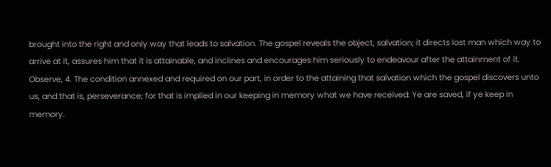brought into the right and only way that leads to salvation. The gospel reveals the object, salvation; it directs lost man which way to arrive at it, assures him that it is attainable, and inclines and encourages him seriously to endeavour after the attainment of it. Observe, 4. The condition annexed and required on our part, in order to the attaining that salvation which the gospel discovers unto us, and that is, perseverance; for that is implied in our keeping in memory what we have received: Ye are saved, if ye keep in memory.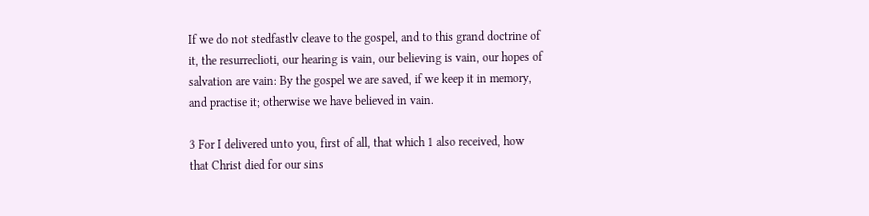If we do not stedfastlv cleave to the gospel, and to this grand doctrine of it, the resurreclioti, our hearing is vain, our believing is vain, our hopes of salvation are vain: By the gospel we are saved, if we keep it in memory, and practise it; otherwise we have believed in vain.

3 For I delivered unto you, first of all, that which 1 also received, how that Christ died for our sins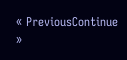« PreviousContinue »